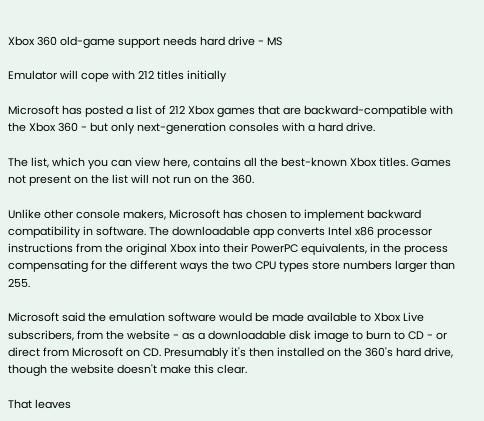Xbox 360 old-game support needs hard drive - MS

Emulator will cope with 212 titles initially

Microsoft has posted a list of 212 Xbox games that are backward-compatible with the Xbox 360 - but only next-generation consoles with a hard drive.

The list, which you can view here, contains all the best-known Xbox titles. Games not present on the list will not run on the 360.

Unlike other console makers, Microsoft has chosen to implement backward compatibility in software. The downloadable app converts Intel x86 processor instructions from the original Xbox into their PowerPC equivalents, in the process compensating for the different ways the two CPU types store numbers larger than 255.

Microsoft said the emulation software would be made available to Xbox Live subscribers, from the website - as a downloadable disk image to burn to CD - or direct from Microsoft on CD. Presumably it's then installed on the 360's hard drive, though the website doesn't make this clear.

That leaves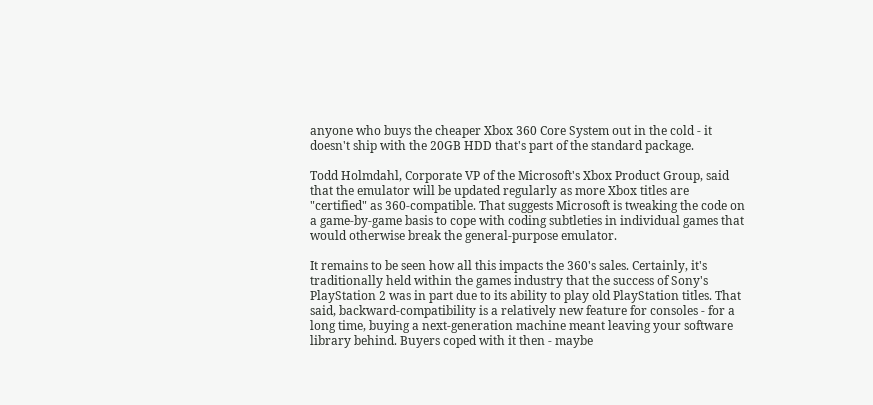anyone who buys the cheaper Xbox 360 Core System out in the cold - it doesn't ship with the 20GB HDD that's part of the standard package.

Todd Holmdahl, Corporate VP of the Microsoft's Xbox Product Group, said that the emulator will be updated regularly as more Xbox titles are "certified" as 360-compatible. That suggests Microsoft is tweaking the code on a game-by-game basis to cope with coding subtleties in individual games that would otherwise break the general-purpose emulator.

It remains to be seen how all this impacts the 360's sales. Certainly, it's traditionally held within the games industry that the success of Sony's PlayStation 2 was in part due to its ability to play old PlayStation titles. That said, backward-compatibility is a relatively new feature for consoles - for a long time, buying a next-generation machine meant leaving your software library behind. Buyers coped with it then - maybe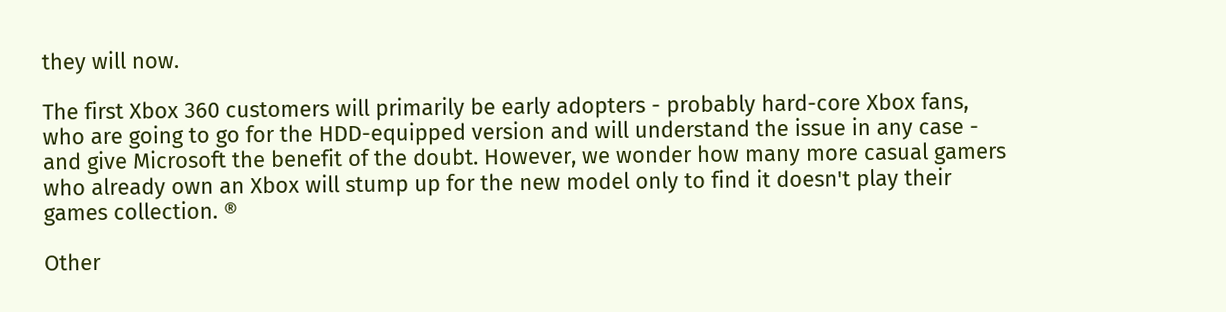they will now.

The first Xbox 360 customers will primarily be early adopters - probably hard-core Xbox fans, who are going to go for the HDD-equipped version and will understand the issue in any case - and give Microsoft the benefit of the doubt. However, we wonder how many more casual gamers who already own an Xbox will stump up for the new model only to find it doesn't play their games collection. ®

Other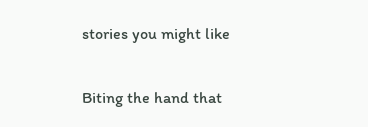stories you might like

Biting the hand that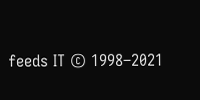feeds IT © 1998–2021